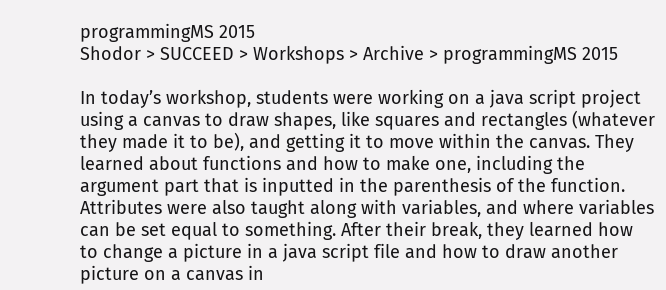programmingMS 2015
Shodor > SUCCEED > Workshops > Archive > programmingMS 2015

In today’s workshop, students were working on a java script project using a canvas to draw shapes, like squares and rectangles (whatever they made it to be), and getting it to move within the canvas. They learned about functions and how to make one, including the argument part that is inputted in the parenthesis of the function. Attributes were also taught along with variables, and where variables can be set equal to something. After their break, they learned how to change a picture in a java script file and how to draw another picture on a canvas in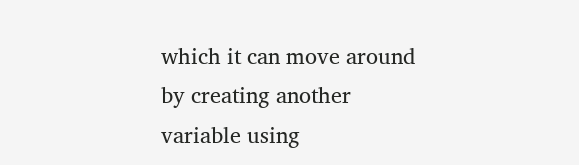which it can move around by creating another variable using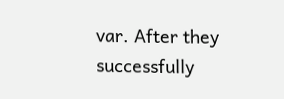var. After they successfully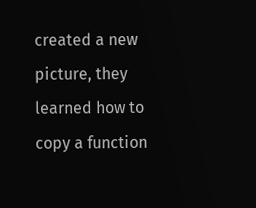created a new picture, they learned how to copy a function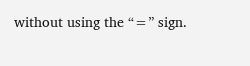without using the “=” sign.